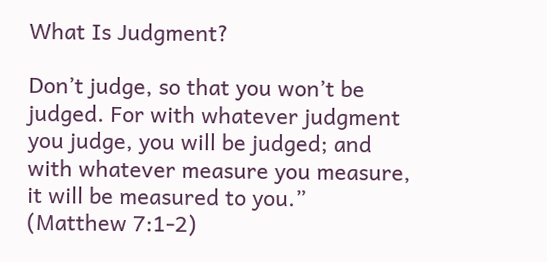What Is Judgment?

Don’t judge, so that you won’t be judged. For with whatever judgment you judge, you will be judged; and with whatever measure you measure, it will be measured to you.” (Matthew 7:1-2)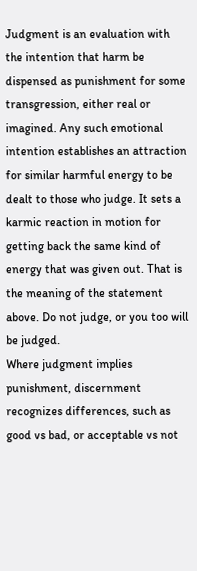Judgment is an evaluation with the intention that harm be dispensed as punishment for some transgression, either real or imagined. Any such emotional intention establishes an attraction for similar harmful energy to be dealt to those who judge. It sets a karmic reaction in motion for getting back the same kind of energy that was given out. That is the meaning of the statement above. Do not judge, or you too will be judged.
Where judgment implies punishment, discernment recognizes differences, such as good vs bad, or acceptable vs not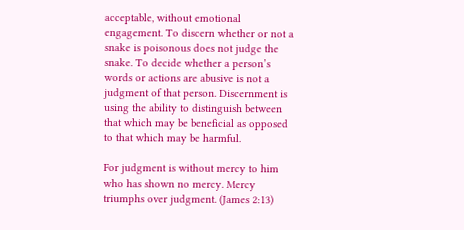acceptable, without emotional engagement. To discern whether or not a snake is poisonous does not judge the snake. To decide whether a person’s words or actions are abusive is not a judgment of that person. Discernment is using the ability to distinguish between that which may be beneficial as opposed to that which may be harmful.

For judgment is without mercy to him who has shown no mercy. Mercy triumphs over judgment. (James 2:13)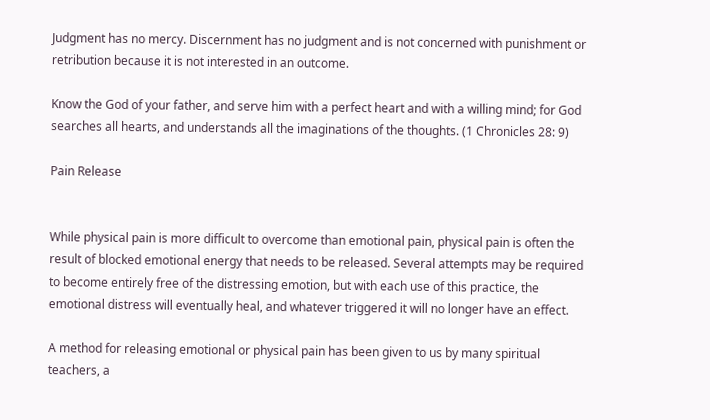Judgment has no mercy. Discernment has no judgment and is not concerned with punishment or retribution because it is not interested in an outcome.

Know the God of your father, and serve him with a perfect heart and with a willing mind; for God searches all hearts, and understands all the imaginations of the thoughts. (1 Chronicles 28: 9)

Pain Release


While physical pain is more difficult to overcome than emotional pain, physical pain is often the result of blocked emotional energy that needs to be released. Several attempts may be required to become entirely free of the distressing emotion, but with each use of this practice, the emotional distress will eventually heal, and whatever triggered it will no longer have an effect.

A method for releasing emotional or physical pain has been given to us by many spiritual teachers, a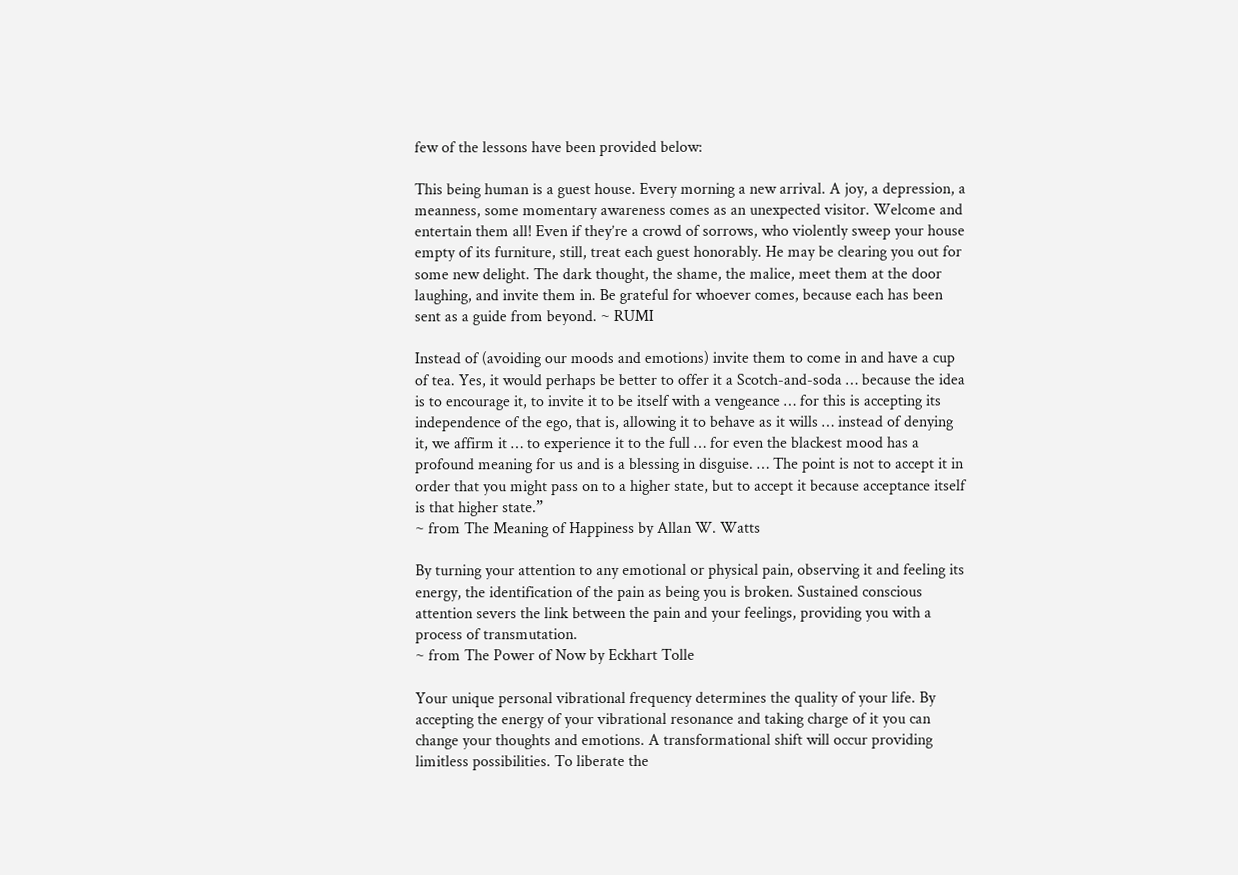few of the lessons have been provided below:

This being human is a guest house. Every morning a new arrival. A joy, a depression, a meanness, some momentary awareness comes as an unexpected visitor. Welcome and entertain them all! Even if they’re a crowd of sorrows, who violently sweep your house empty of its furniture, still, treat each guest honorably. He may be clearing you out for some new delight. The dark thought, the shame, the malice, meet them at the door laughing, and invite them in. Be grateful for whoever comes, because each has been sent as a guide from beyond. ~ RUMI

Instead of (avoiding our moods and emotions) invite them to come in and have a cup of tea. Yes, it would perhaps be better to offer it a Scotch-and-soda … because the idea is to encourage it, to invite it to be itself with a vengeance … for this is accepting its independence of the ego, that is, allowing it to behave as it wills … instead of denying it, we affirm it … to experience it to the full … for even the blackest mood has a profound meaning for us and is a blessing in disguise. … The point is not to accept it in order that you might pass on to a higher state, but to accept it because acceptance itself is that higher state.”
~ from The Meaning of Happiness by Allan W. Watts

By turning your attention to any emotional or physical pain, observing it and feeling its energy, the identification of the pain as being you is broken. Sustained conscious attention severs the link between the pain and your feelings, providing you with a process of transmutation.
~ from The Power of Now by Eckhart Tolle

Your unique personal vibrational frequency determines the quality of your life. By accepting the energy of your vibrational resonance and taking charge of it you can change your thoughts and emotions. A transformational shift will occur providing limitless possibilities. To liberate the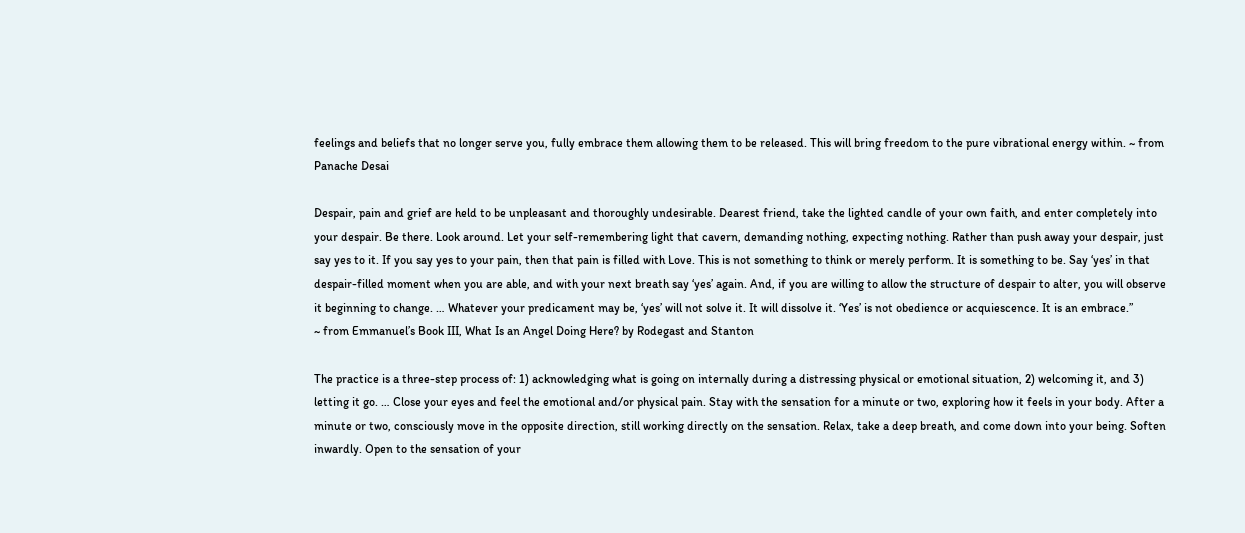feelings and beliefs that no longer serve you, fully embrace them allowing them to be released. This will bring freedom to the pure vibrational energy within. ~ from Panache Desai

Despair, pain and grief are held to be unpleasant and thoroughly undesirable. Dearest friend, take the lighted candle of your own faith, and enter completely into your despair. Be there. Look around. Let your self-remembering light that cavern, demanding nothing, expecting nothing. Rather than push away your despair, just say yes to it. If you say yes to your pain, then that pain is filled with Love. This is not something to think or merely perform. It is something to be. Say ‘yes’ in that despair-filled moment when you are able, and with your next breath say ‘yes’ again. And, if you are willing to allow the structure of despair to alter, you will observe it beginning to change. … Whatever your predicament may be, ‘yes’ will not solve it. It will dissolve it. ‘Yes’ is not obedience or acquiescence. It is an embrace.”
~ from Emmanuel’s Book III, What Is an Angel Doing Here? by Rodegast and Stanton

The practice is a three-step process of: 1) acknowledging what is going on internally during a distressing physical or emotional situation, 2) welcoming it, and 3) letting it go. … Close your eyes and feel the emotional and/or physical pain. Stay with the sensation for a minute or two, exploring how it feels in your body. After a minute or two, consciously move in the opposite direction, still working directly on the sensation. Relax, take a deep breath, and come down into your being. Soften inwardly. Open to the sensation of your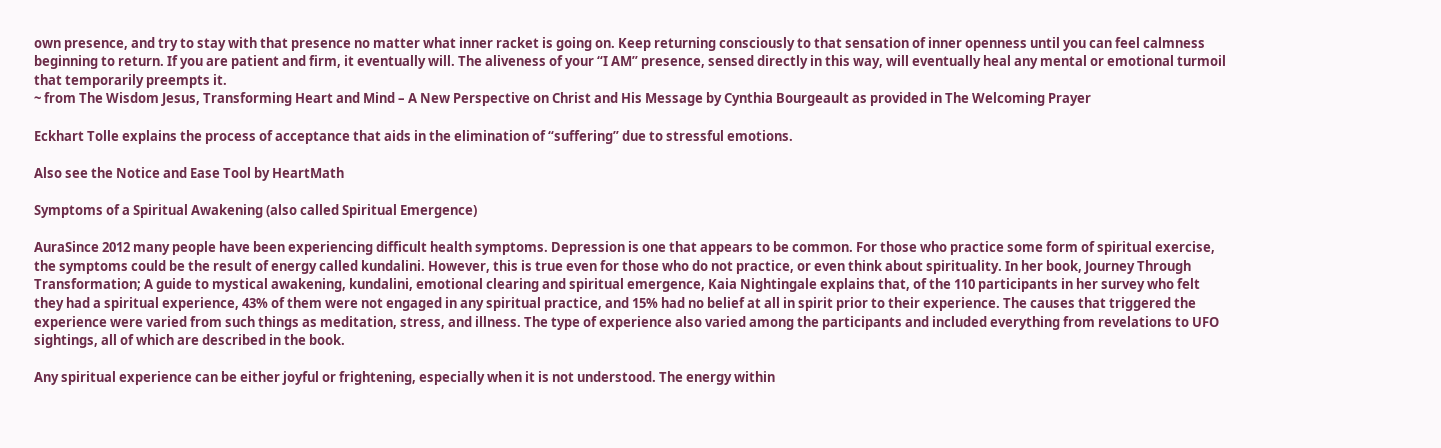own presence, and try to stay with that presence no matter what inner racket is going on. Keep returning consciously to that sensation of inner openness until you can feel calmness beginning to return. If you are patient and firm, it eventually will. The aliveness of your “I AM” presence, sensed directly in this way, will eventually heal any mental or emotional turmoil that temporarily preempts it.
~ from The Wisdom Jesus, Transforming Heart and Mind – A New Perspective on Christ and His Message by Cynthia Bourgeault as provided in The Welcoming Prayer

Eckhart Tolle explains the process of acceptance that aids in the elimination of “suffering” due to stressful emotions.

Also see the Notice and Ease Tool by HeartMath

Symptoms of a Spiritual Awakening (also called Spiritual Emergence)

AuraSince 2012 many people have been experiencing difficult health symptoms. Depression is one that appears to be common. For those who practice some form of spiritual exercise, the symptoms could be the result of energy called kundalini. However, this is true even for those who do not practice, or even think about spirituality. In her book, Journey Through Transformation; A guide to mystical awakening, kundalini, emotional clearing and spiritual emergence, Kaia Nightingale explains that, of the 110 participants in her survey who felt they had a spiritual experience, 43% of them were not engaged in any spiritual practice, and 15% had no belief at all in spirit prior to their experience. The causes that triggered the experience were varied from such things as meditation, stress, and illness. The type of experience also varied among the participants and included everything from revelations to UFO sightings, all of which are described in the book.

Any spiritual experience can be either joyful or frightening, especially when it is not understood. The energy within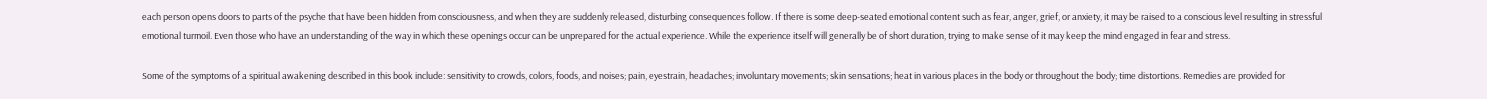each person opens doors to parts of the psyche that have been hidden from consciousness, and when they are suddenly released, disturbing consequences follow. If there is some deep-seated emotional content such as fear, anger, grief, or anxiety, it may be raised to a conscious level resulting in stressful emotional turmoil. Even those who have an understanding of the way in which these openings occur can be unprepared for the actual experience. While the experience itself will generally be of short duration, trying to make sense of it may keep the mind engaged in fear and stress.

Some of the symptoms of a spiritual awakening described in this book include: sensitivity to crowds, colors, foods, and noises; pain, eyestrain, headaches; involuntary movements; skin sensations; heat in various places in the body or throughout the body; time distortions. Remedies are provided for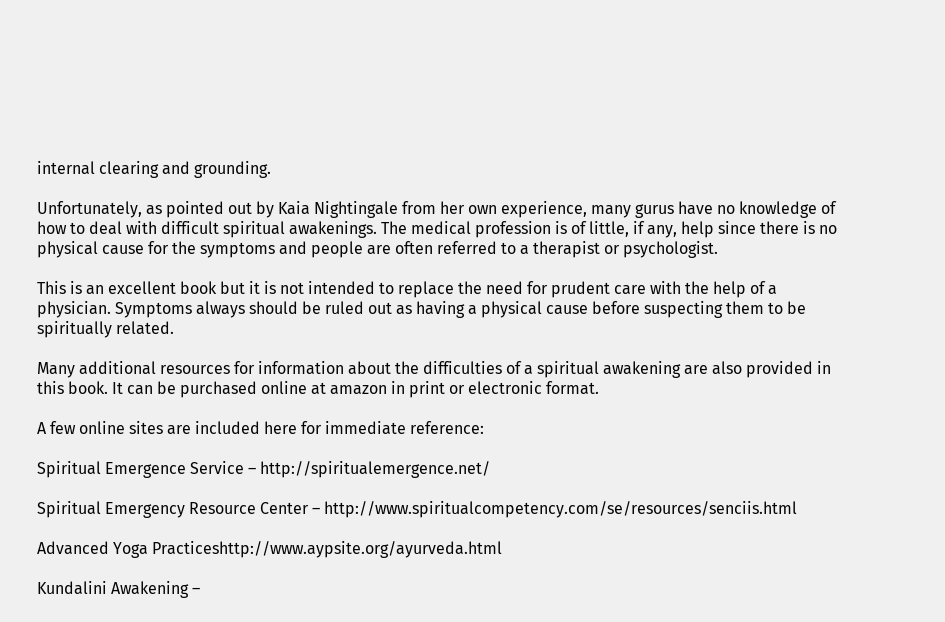internal clearing and grounding.

Unfortunately, as pointed out by Kaia Nightingale from her own experience, many gurus have no knowledge of how to deal with difficult spiritual awakenings. The medical profession is of little, if any, help since there is no physical cause for the symptoms and people are often referred to a therapist or psychologist.

This is an excellent book but it is not intended to replace the need for prudent care with the help of a physician. Symptoms always should be ruled out as having a physical cause before suspecting them to be spiritually related.

Many additional resources for information about the difficulties of a spiritual awakening are also provided in this book. It can be purchased online at amazon in print or electronic format.

A few online sites are included here for immediate reference:

Spiritual Emergence Service – http://spiritualemergence.net/

Spiritual Emergency Resource Center – http://www.spiritualcompetency.com/se/resources/senciis.html

Advanced Yoga Practiceshttp://www.aypsite.org/ayurveda.html

Kundalini Awakening –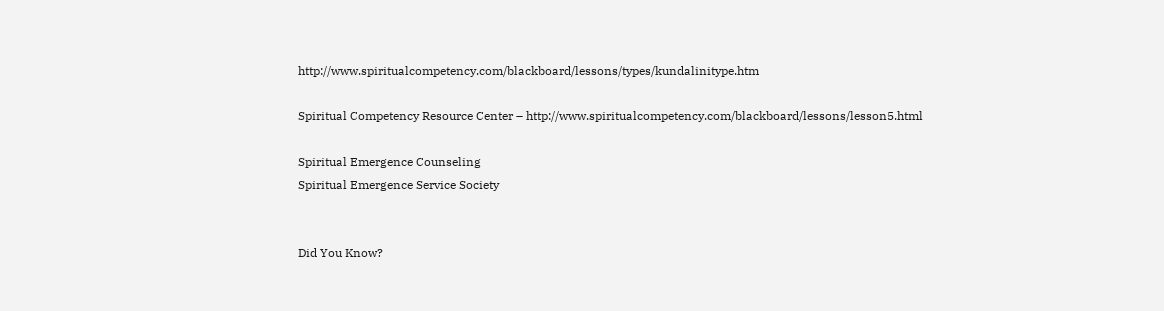http://www.spiritualcompetency.com/blackboard/lessons/types/kundalinitype.htm

Spiritual Competency Resource Center – http://www.spiritualcompetency.com/blackboard/lessons/lesson5.html

Spiritual Emergence Counseling
Spiritual Emergence Service Society


Did You Know?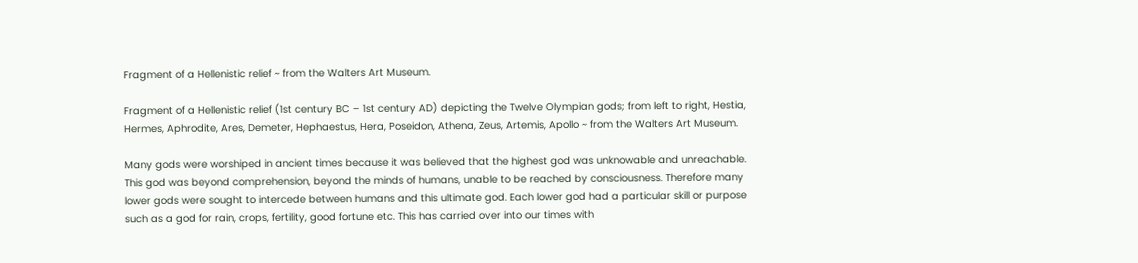Fragment of a Hellenistic relief ~ from the Walters Art Museum.

Fragment of a Hellenistic relief (1st century BC – 1st century AD) depicting the Twelve Olympian gods; from left to right, Hestia, Hermes, Aphrodite, Ares, Demeter, Hephaestus, Hera, Poseidon, Athena, Zeus, Artemis, Apollo ~ from the Walters Art Museum.

Many gods were worshiped in ancient times because it was believed that the highest god was unknowable and unreachable. This god was beyond comprehension, beyond the minds of humans, unable to be reached by consciousness. Therefore many lower gods were sought to intercede between humans and this ultimate god. Each lower god had a particular skill or purpose such as a god for rain, crops, fertility, good fortune etc. This has carried over into our times with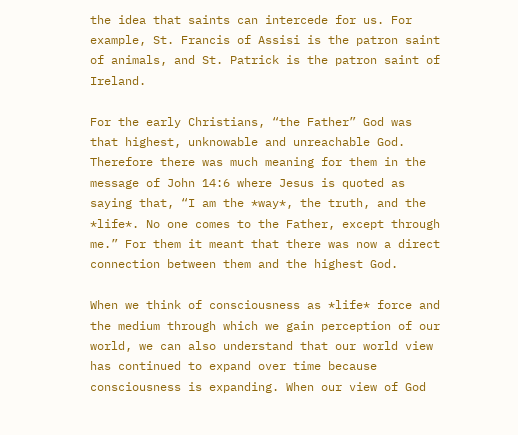the idea that saints can intercede for us. For example, St. Francis of Assisi is the patron saint of animals, and St. Patrick is the patron saint of Ireland.

For the early Christians, “the Father” God was that highest, unknowable and unreachable God. Therefore there was much meaning for them in the message of John 14:6 where Jesus is quoted as saying that, “I am the *way*, the truth, and the *life*. No one comes to the Father, except through me.” For them it meant that there was now a direct connection between them and the highest God.

When we think of consciousness as *life* force and the medium through which we gain perception of our world, we can also understand that our world view has continued to expand over time because consciousness is expanding. When our view of God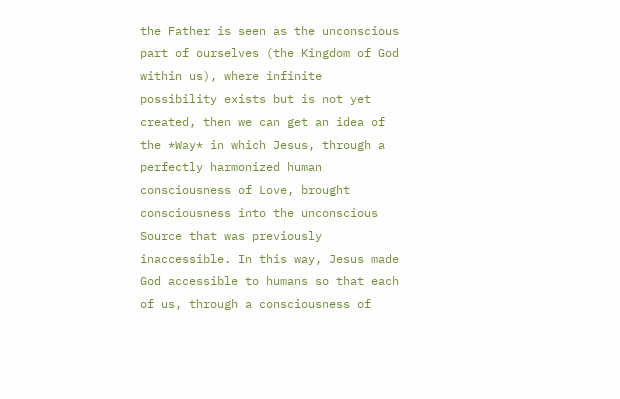the Father is seen as the unconscious part of ourselves (the Kingdom of God within us), where infinite possibility exists but is not yet created, then we can get an idea of the *Way* in which Jesus, through a perfectly harmonized human consciousness of Love, brought consciousness into the unconscious Source that was previously inaccessible. In this way, Jesus made God accessible to humans so that each of us, through a consciousness of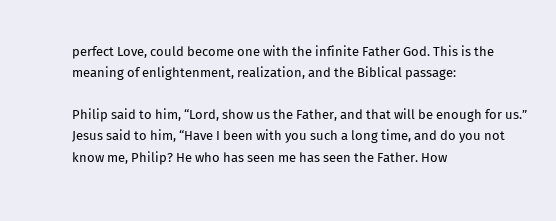perfect Love, could become one with the infinite Father God. This is the meaning of enlightenment, realization, and the Biblical passage:

Philip said to him, “Lord, show us the Father, and that will be enough for us.” Jesus said to him, “Have I been with you such a long time, and do you not know me, Philip? He who has seen me has seen the Father. How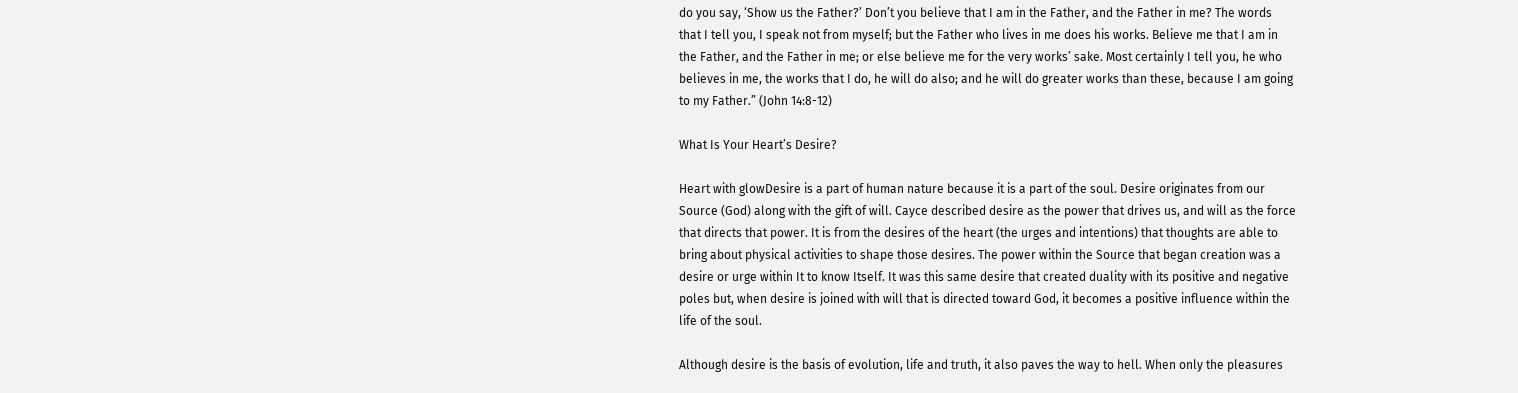do you say, ‘Show us the Father?’ Don’t you believe that I am in the Father, and the Father in me? The words that I tell you, I speak not from myself; but the Father who lives in me does his works. Believe me that I am in the Father, and the Father in me; or else believe me for the very works’ sake. Most certainly I tell you, he who believes in me, the works that I do, he will do also; and he will do greater works than these, because I am going to my Father.” (John 14:8-12)

What Is Your Heart’s Desire?

Heart with glowDesire is a part of human nature because it is a part of the soul. Desire originates from our Source (God) along with the gift of will. Cayce described desire as the power that drives us, and will as the force that directs that power. It is from the desires of the heart (the urges and intentions) that thoughts are able to bring about physical activities to shape those desires. The power within the Source that began creation was a desire or urge within It to know Itself. It was this same desire that created duality with its positive and negative poles but, when desire is joined with will that is directed toward God, it becomes a positive influence within the life of the soul.

Although desire is the basis of evolution, life and truth, it also paves the way to hell. When only the pleasures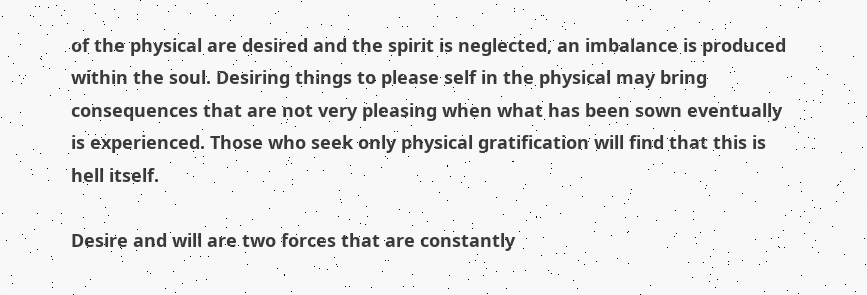of the physical are desired and the spirit is neglected, an imbalance is produced within the soul. Desiring things to please self in the physical may bring consequences that are not very pleasing when what has been sown eventually is experienced. Those who seek only physical gratification will find that this is hell itself.

Desire and will are two forces that are constantly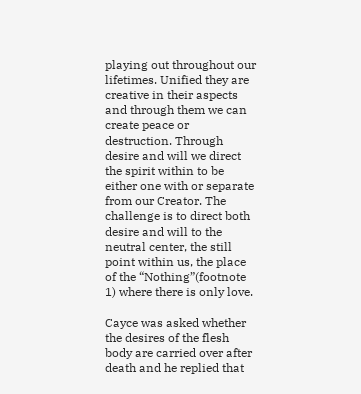playing out throughout our lifetimes. Unified they are creative in their aspects and through them we can create peace or destruction. Through desire and will we direct the spirit within to be either one with or separate from our Creator. The challenge is to direct both desire and will to the neutral center, the still point within us, the place of the “Nothing”(footnote 1) where there is only love.

Cayce was asked whether the desires of the flesh body are carried over after death and he replied that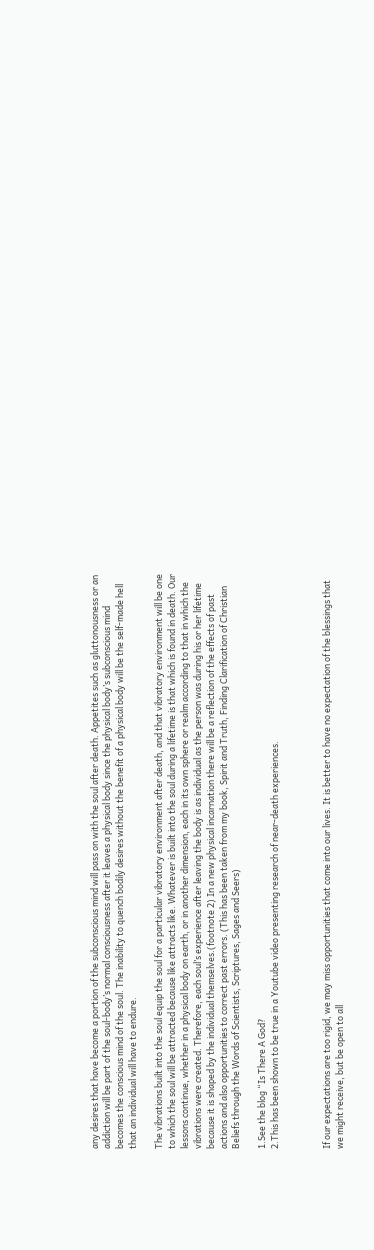any desires that have become a portion of the subconscious mind will pass on with the soul after death. Appetites such as gluttonousness or an addiction will be part of the soul-body’s normal consciousness after it leaves a physical body since the physical body’s subconscious mind becomes the conscious mind of the soul. The inability to quench bodily desires without the benefit of a physical body will be the self-made hell that an individual will have to endure.

The vibrations built into the soul equip the soul for a particular vibratory environment after death, and that vibratory environment will be one to which the soul will be attracted because like attracts like. Whatever is built into the soul during a lifetime is that which is found in death. Our lessons continue, whether in a physical body on earth, or in another dimension, each in its own sphere or realm according to that in which the vibrations were created. Therefore, each soul’s experience after leaving the body is as individual as the person was during his or her lifetime because it is shaped by the individual themselves.(footnote 2) In a new physical incarnation there will be a reflection of the effects of past actions and also opportunities to correct past errors. (This has been taken from my book, Spirit and Truth, Finding Clarification of Christian Beliefs through the Words of Scientists, Scriptures, Sages and Seers)

1.See the blog “Is There A God?
2.This has been shown to be true in a Youtube video presenting research of near-death experiences.



If our expectations are too rigid, we may miss opportunities that come into our lives. It is better to have no expectation of the blessings that we might receive, but be open to all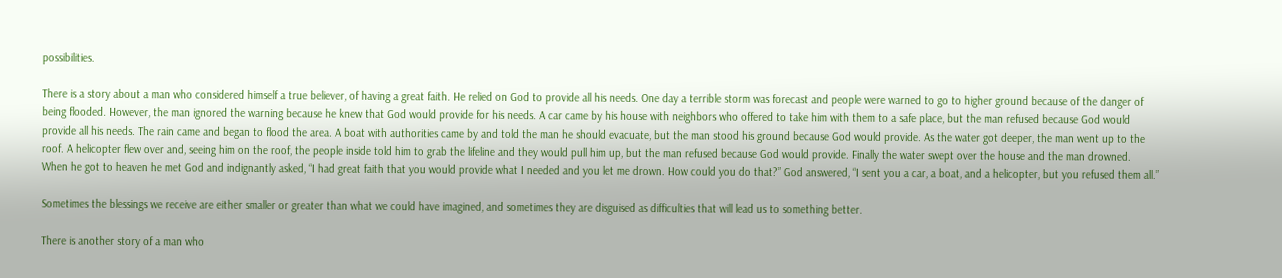possibilities.

There is a story about a man who considered himself a true believer, of having a great faith. He relied on God to provide all his needs. One day a terrible storm was forecast and people were warned to go to higher ground because of the danger of being flooded. However, the man ignored the warning because he knew that God would provide for his needs. A car came by his house with neighbors who offered to take him with them to a safe place, but the man refused because God would provide all his needs. The rain came and began to flood the area. A boat with authorities came by and told the man he should evacuate, but the man stood his ground because God would provide. As the water got deeper, the man went up to the roof. A helicopter flew over and, seeing him on the roof, the people inside told him to grab the lifeline and they would pull him up, but the man refused because God would provide. Finally the water swept over the house and the man drowned. When he got to heaven he met God and indignantly asked, “I had great faith that you would provide what I needed and you let me drown. How could you do that?” God answered, “I sent you a car, a boat, and a helicopter, but you refused them all.”

Sometimes the blessings we receive are either smaller or greater than what we could have imagined, and sometimes they are disguised as difficulties that will lead us to something better.

There is another story of a man who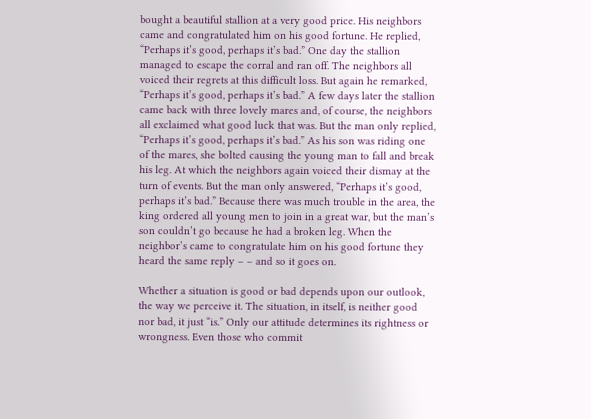bought a beautiful stallion at a very good price. His neighbors came and congratulated him on his good fortune. He replied, “Perhaps it’s good, perhaps it’s bad.” One day the stallion managed to escape the corral and ran off. The neighbors all voiced their regrets at this difficult loss. But again he remarked, “Perhaps it’s good, perhaps it’s bad.” A few days later the stallion came back with three lovely mares and, of course, the neighbors all exclaimed what good luck that was. But the man only replied, “Perhaps it’s good, perhaps it’s bad.” As his son was riding one of the mares, she bolted causing the young man to fall and break his leg. At which the neighbors again voiced their dismay at the turn of events. But the man only answered, “Perhaps it’s good, perhaps it’s bad.” Because there was much trouble in the area, the king ordered all young men to join in a great war, but the man’s son couldn’t go because he had a broken leg. When the neighbor’s came to congratulate him on his good fortune they heard the same reply – – and so it goes on.

Whether a situation is good or bad depends upon our outlook, the way we perceive it. The situation, in itself, is neither good nor bad, it just “is.” Only our attitude determines its rightness or wrongness. Even those who commit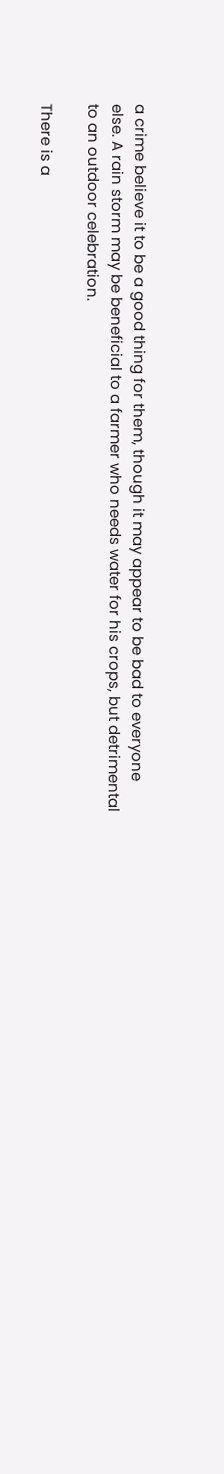a crime believe it to be a good thing for them, though it may appear to be bad to everyone else. A rain storm may be beneficial to a farmer who needs water for his crops, but detrimental to an outdoor celebration.

There is a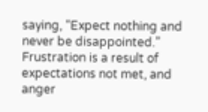saying, “Expect nothing and never be disappointed.” Frustration is a result of expectations not met, and anger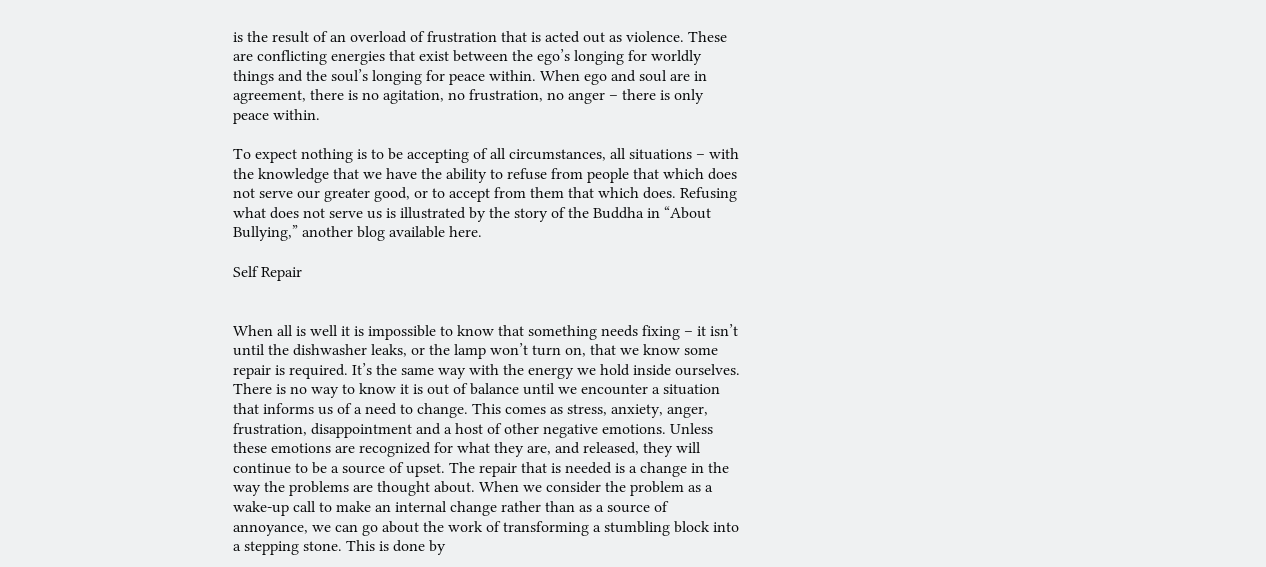is the result of an overload of frustration that is acted out as violence. These are conflicting energies that exist between the ego’s longing for worldly things and the soul’s longing for peace within. When ego and soul are in agreement, there is no agitation, no frustration, no anger – there is only peace within.

To expect nothing is to be accepting of all circumstances, all situations – with the knowledge that we have the ability to refuse from people that which does not serve our greater good, or to accept from them that which does. Refusing what does not serve us is illustrated by the story of the Buddha in “About Bullying,” another blog available here.

Self Repair


When all is well it is impossible to know that something needs fixing – it isn’t until the dishwasher leaks, or the lamp won’t turn on, that we know some repair is required. It’s the same way with the energy we hold inside ourselves. There is no way to know it is out of balance until we encounter a situation that informs us of a need to change. This comes as stress, anxiety, anger, frustration, disappointment and a host of other negative emotions. Unless these emotions are recognized for what they are, and released, they will continue to be a source of upset. The repair that is needed is a change in the way the problems are thought about. When we consider the problem as a wake-up call to make an internal change rather than as a source of annoyance, we can go about the work of transforming a stumbling block into a stepping stone. This is done by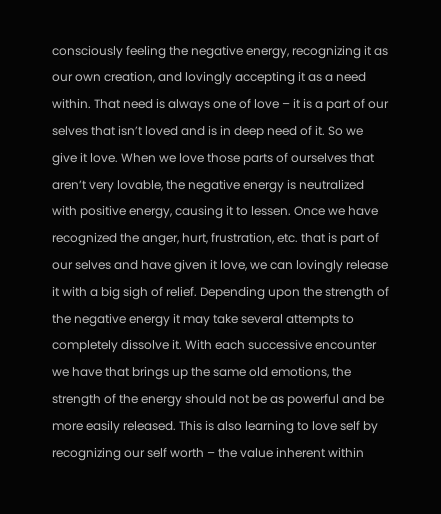consciously feeling the negative energy, recognizing it as our own creation, and lovingly accepting it as a need within. That need is always one of love – it is a part of our selves that isn’t loved and is in deep need of it. So we give it love. When we love those parts of ourselves that aren’t very lovable, the negative energy is neutralized with positive energy, causing it to lessen. Once we have recognized the anger, hurt, frustration, etc. that is part of our selves and have given it love, we can lovingly release it with a big sigh of relief. Depending upon the strength of the negative energy it may take several attempts to completely dissolve it. With each successive encounter we have that brings up the same old emotions, the strength of the energy should not be as powerful and be more easily released. This is also learning to love self by recognizing our self worth – the value inherent within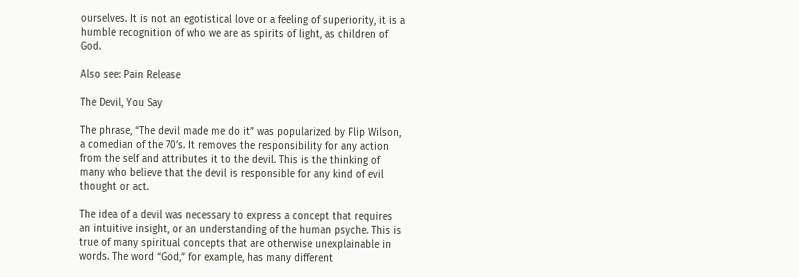ourselves. It is not an egotistical love or a feeling of superiority, it is a humble recognition of who we are as spirits of light, as children of God.

Also see: Pain Release

The Devil, You Say

The phrase, “The devil made me do it” was popularized by Flip Wilson, a comedian of the 70’s. It removes the responsibility for any action from the self and attributes it to the devil. This is the thinking of many who believe that the devil is responsible for any kind of evil thought or act.

The idea of a devil was necessary to express a concept that requires an intuitive insight, or an understanding of the human psyche. This is true of many spiritual concepts that are otherwise unexplainable in words. The word “God,” for example, has many different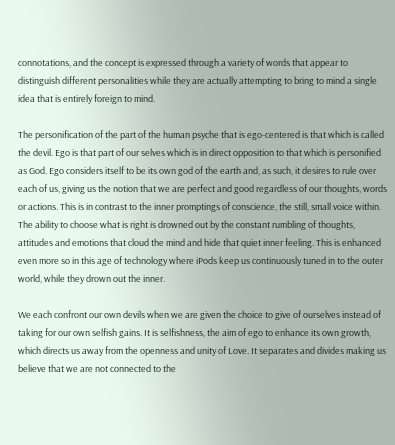connotations, and the concept is expressed through a variety of words that appear to distinguish different personalities while they are actually attempting to bring to mind a single idea that is entirely foreign to mind.

The personification of the part of the human psyche that is ego-centered is that which is called the devil. Ego is that part of our selves which is in direct opposition to that which is personified as God. Ego considers itself to be its own god of the earth and, as such, it desires to rule over each of us, giving us the notion that we are perfect and good regardless of our thoughts, words or actions. This is in contrast to the inner promptings of conscience, the still, small voice within. The ability to choose what is right is drowned out by the constant rumbling of thoughts, attitudes and emotions that cloud the mind and hide that quiet inner feeling. This is enhanced even more so in this age of technology where iPods keep us continuously tuned in to the outer world, while they drown out the inner.

We each confront our own devils when we are given the choice to give of ourselves instead of taking for our own selfish gains. It is selfishness, the aim of ego to enhance its own growth, which directs us away from the openness and unity of Love. It separates and divides making us believe that we are not connected to the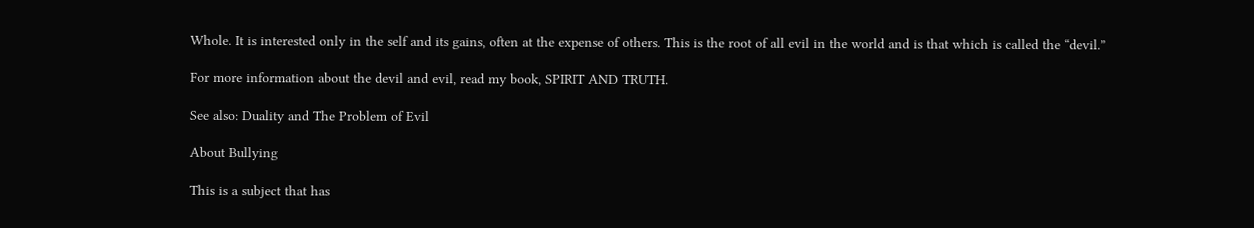Whole. It is interested only in the self and its gains, often at the expense of others. This is the root of all evil in the world and is that which is called the “devil.”

For more information about the devil and evil, read my book, SPIRIT AND TRUTH.

See also: Duality and The Problem of Evil

About Bullying

This is a subject that has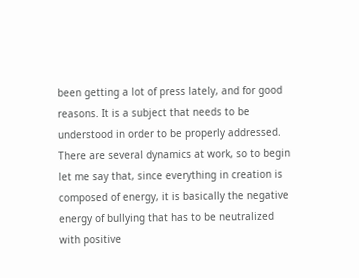been getting a lot of press lately, and for good reasons. It is a subject that needs to be understood in order to be properly addressed. There are several dynamics at work, so to begin let me say that, since everything in creation is composed of energy, it is basically the negative energy of bullying that has to be neutralized with positive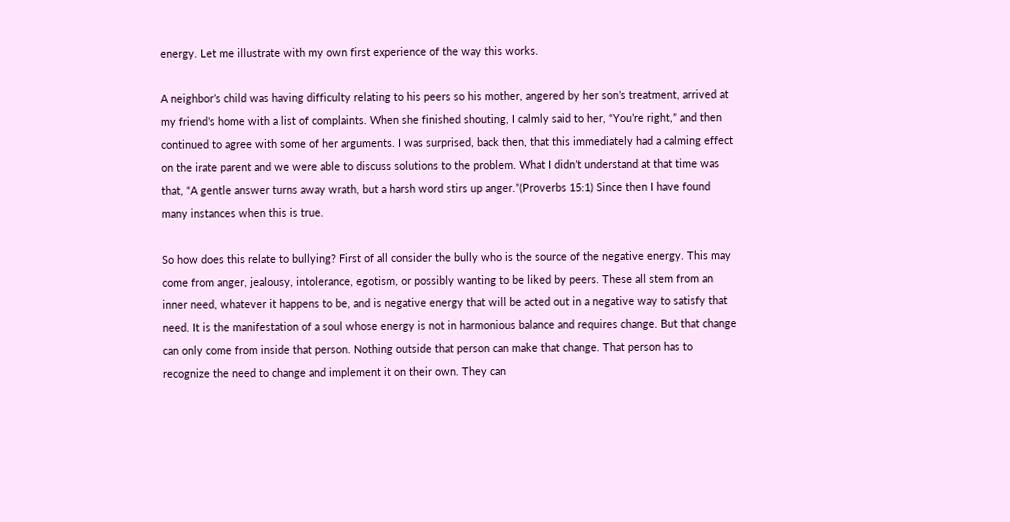energy. Let me illustrate with my own first experience of the way this works.

A neighbor’s child was having difficulty relating to his peers so his mother, angered by her son’s treatment, arrived at my friend’s home with a list of complaints. When she finished shouting, I calmly said to her, “You’re right,” and then continued to agree with some of her arguments. I was surprised, back then, that this immediately had a calming effect on the irate parent and we were able to discuss solutions to the problem. What I didn’t understand at that time was that, “A gentle answer turns away wrath, but a harsh word stirs up anger.”(Proverbs 15:1) Since then I have found many instances when this is true.

So how does this relate to bullying? First of all consider the bully who is the source of the negative energy. This may come from anger, jealousy, intolerance, egotism, or possibly wanting to be liked by peers. These all stem from an inner need, whatever it happens to be, and is negative energy that will be acted out in a negative way to satisfy that need. It is the manifestation of a soul whose energy is not in harmonious balance and requires change. But that change can only come from inside that person. Nothing outside that person can make that change. That person has to recognize the need to change and implement it on their own. They can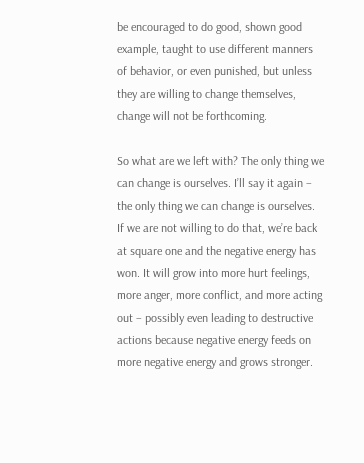be encouraged to do good, shown good example, taught to use different manners of behavior, or even punished, but unless they are willing to change themselves, change will not be forthcoming.

So what are we left with? The only thing we can change is ourselves. I’ll say it again – the only thing we can change is ourselves. If we are not willing to do that, we’re back at square one and the negative energy has won. It will grow into more hurt feelings, more anger, more conflict, and more acting out – possibly even leading to destructive actions because negative energy feeds on more negative energy and grows stronger.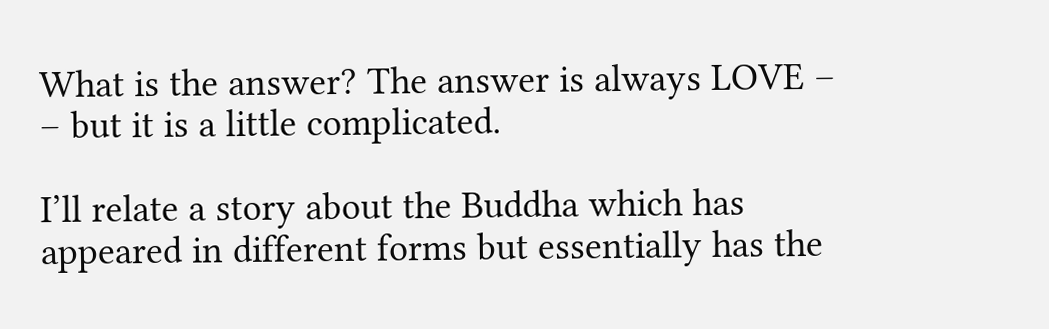What is the answer? The answer is always LOVE – – but it is a little complicated.

I’ll relate a story about the Buddha which has appeared in different forms but essentially has the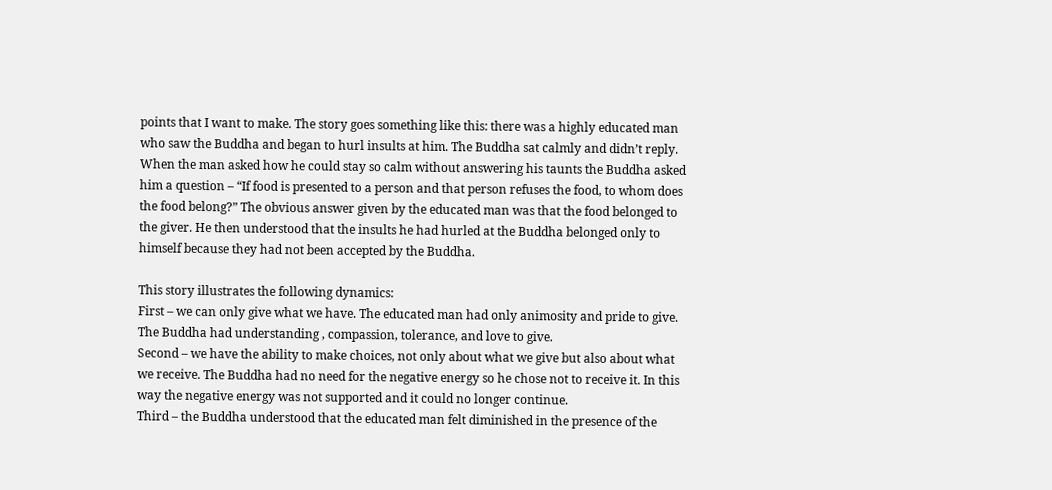points that I want to make. The story goes something like this: there was a highly educated man who saw the Buddha and began to hurl insults at him. The Buddha sat calmly and didn’t reply. When the man asked how he could stay so calm without answering his taunts the Buddha asked him a question – “If food is presented to a person and that person refuses the food, to whom does the food belong?” The obvious answer given by the educated man was that the food belonged to the giver. He then understood that the insults he had hurled at the Buddha belonged only to himself because they had not been accepted by the Buddha.

This story illustrates the following dynamics:
First – we can only give what we have. The educated man had only animosity and pride to give. The Buddha had understanding , compassion, tolerance, and love to give.
Second – we have the ability to make choices, not only about what we give but also about what we receive. The Buddha had no need for the negative energy so he chose not to receive it. In this way the negative energy was not supported and it could no longer continue.
Third – the Buddha understood that the educated man felt diminished in the presence of the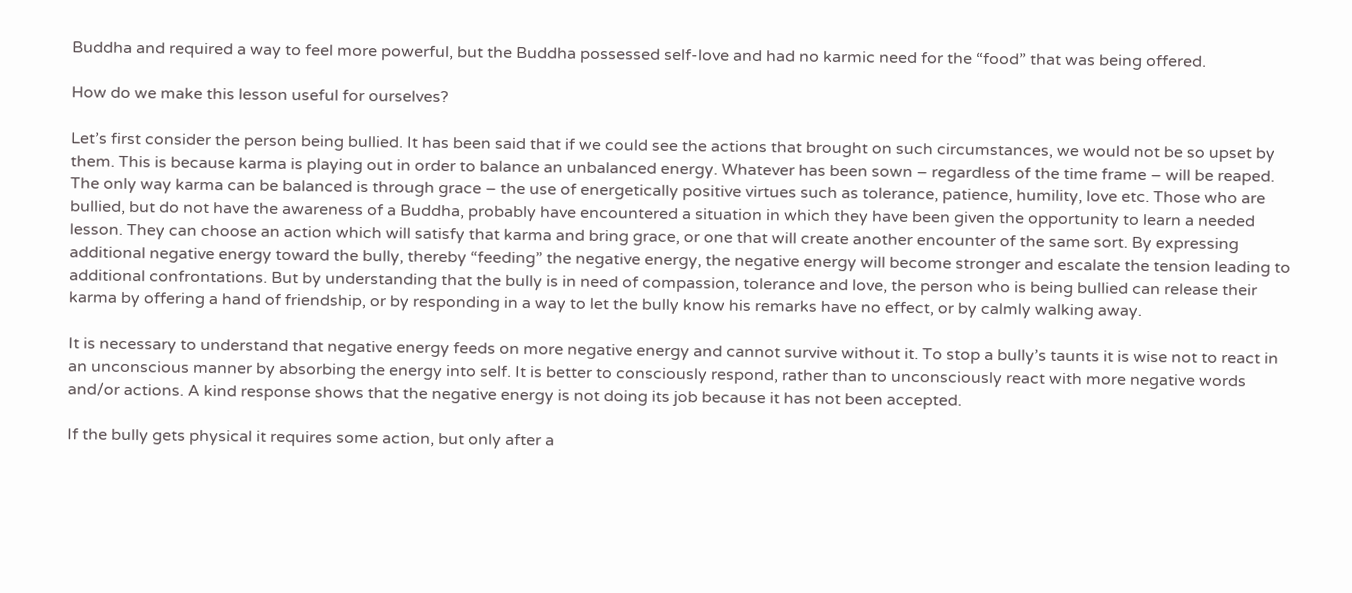Buddha and required a way to feel more powerful, but the Buddha possessed self-love and had no karmic need for the “food” that was being offered.

How do we make this lesson useful for ourselves?

Let’s first consider the person being bullied. It has been said that if we could see the actions that brought on such circumstances, we would not be so upset by them. This is because karma is playing out in order to balance an unbalanced energy. Whatever has been sown – regardless of the time frame – will be reaped. The only way karma can be balanced is through grace – the use of energetically positive virtues such as tolerance, patience, humility, love etc. Those who are bullied, but do not have the awareness of a Buddha, probably have encountered a situation in which they have been given the opportunity to learn a needed lesson. They can choose an action which will satisfy that karma and bring grace, or one that will create another encounter of the same sort. By expressing additional negative energy toward the bully, thereby “feeding” the negative energy, the negative energy will become stronger and escalate the tension leading to additional confrontations. But by understanding that the bully is in need of compassion, tolerance and love, the person who is being bullied can release their karma by offering a hand of friendship, or by responding in a way to let the bully know his remarks have no effect, or by calmly walking away.

It is necessary to understand that negative energy feeds on more negative energy and cannot survive without it. To stop a bully’s taunts it is wise not to react in an unconscious manner by absorbing the energy into self. It is better to consciously respond, rather than to unconsciously react with more negative words and/or actions. A kind response shows that the negative energy is not doing its job because it has not been accepted.

If the bully gets physical it requires some action, but only after a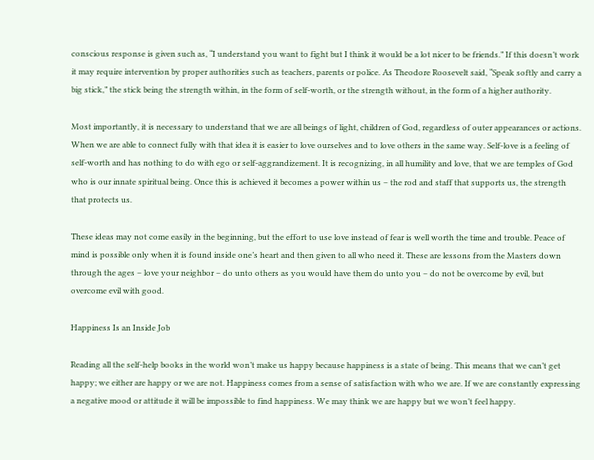conscious response is given such as, “I understand you want to fight but I think it would be a lot nicer to be friends.” If this doesn’t work it may require intervention by proper authorities such as teachers, parents or police. As Theodore Roosevelt said, “Speak softly and carry a big stick,” the stick being the strength within, in the form of self-worth, or the strength without, in the form of a higher authority.

Most importantly, it is necessary to understand that we are all beings of light, children of God, regardless of outer appearances or actions. When we are able to connect fully with that idea it is easier to love ourselves and to love others in the same way. Self-love is a feeling of self-worth and has nothing to do with ego or self-aggrandizement. It is recognizing, in all humility and love, that we are temples of God who is our innate spiritual being. Once this is achieved it becomes a power within us – the rod and staff that supports us, the strength that protects us.

These ideas may not come easily in the beginning, but the effort to use love instead of fear is well worth the time and trouble. Peace of mind is possible only when it is found inside one’s heart and then given to all who need it. These are lessons from the Masters down through the ages – love your neighbor – do unto others as you would have them do unto you – do not be overcome by evil, but overcome evil with good.

Happiness Is an Inside Job

Reading all the self-help books in the world won’t make us happy because happiness is a state of being. This means that we can’t get happy; we either are happy or we are not. Happiness comes from a sense of satisfaction with who we are. If we are constantly expressing a negative mood or attitude it will be impossible to find happiness. We may think we are happy but we won’t feel happy.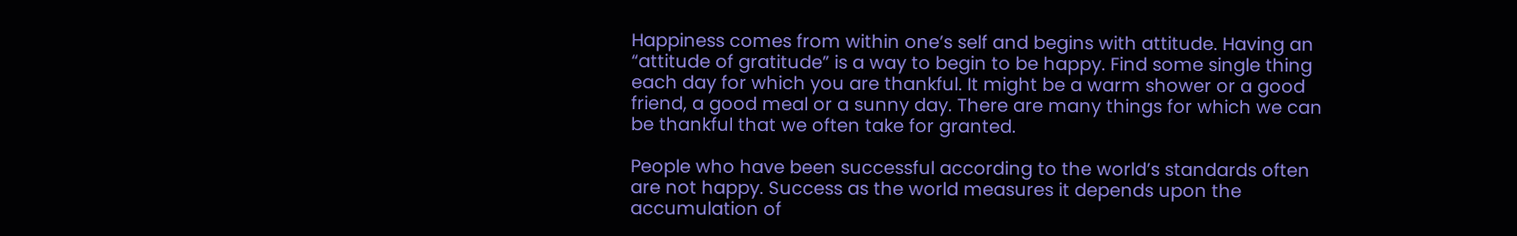Happiness comes from within one’s self and begins with attitude. Having an “attitude of gratitude” is a way to begin to be happy. Find some single thing each day for which you are thankful. It might be a warm shower or a good friend, a good meal or a sunny day. There are many things for which we can be thankful that we often take for granted.

People who have been successful according to the world’s standards often are not happy. Success as the world measures it depends upon the accumulation of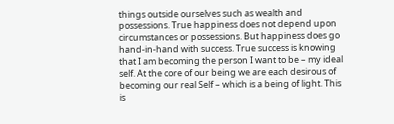things outside ourselves such as wealth and possessions. True happiness does not depend upon circumstances or possessions. But happiness does go hand-in-hand with success. True success is knowing that I am becoming the person I want to be – my ideal self. At the core of our being we are each desirous of becoming our real Self – which is a being of light. This is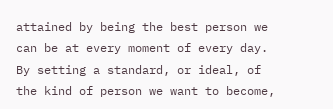attained by being the best person we can be at every moment of every day. By setting a standard, or ideal, of the kind of person we want to become,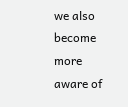we also become more aware of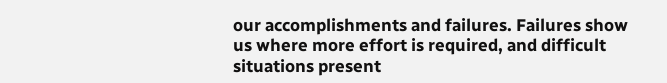our accomplishments and failures. Failures show us where more effort is required, and difficult situations present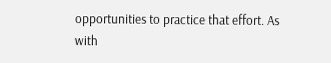opportunities to practice that effort. As with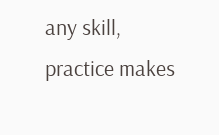any skill, practice makes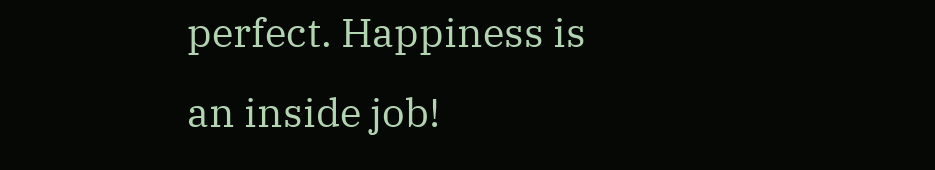perfect. Happiness is an inside job!